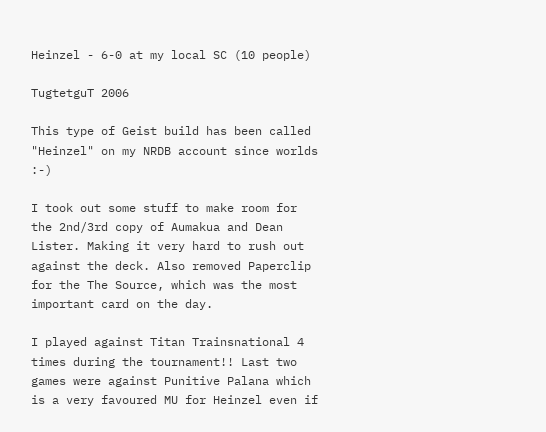Heinzel - 6-0 at my local SC (10 people)

TugtetguT 2006

This type of Geist build has been called "Heinzel" on my NRDB account since worlds :-)

I took out some stuff to make room for the 2nd/3rd copy of Aumakua and Dean Lister. Making it very hard to rush out against the deck. Also removed Paperclip for the The Source, which was the most important card on the day.

I played against Titan Trainsnational 4 times during the tournament!! Last two games were against Punitive Palana which is a very favoured MU for Heinzel even if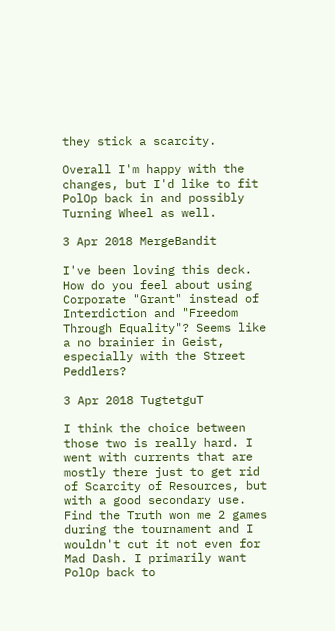they stick a scarcity.

Overall I'm happy with the changes, but I'd like to fit PolOp back in and possibly Turning Wheel as well.

3 Apr 2018 MergeBandit

I've been loving this deck. How do you feel about using Corporate "Grant" instead of Interdiction and "Freedom Through Equality"? Seems like a no brainier in Geist, especially with the Street Peddlers?

3 Apr 2018 TugtetguT

I think the choice between those two is really hard. I went with currents that are mostly there just to get rid of Scarcity of Resources, but with a good secondary use. Find the Truth won me 2 games during the tournament and I wouldn't cut it not even for Mad Dash. I primarily want PolOp back to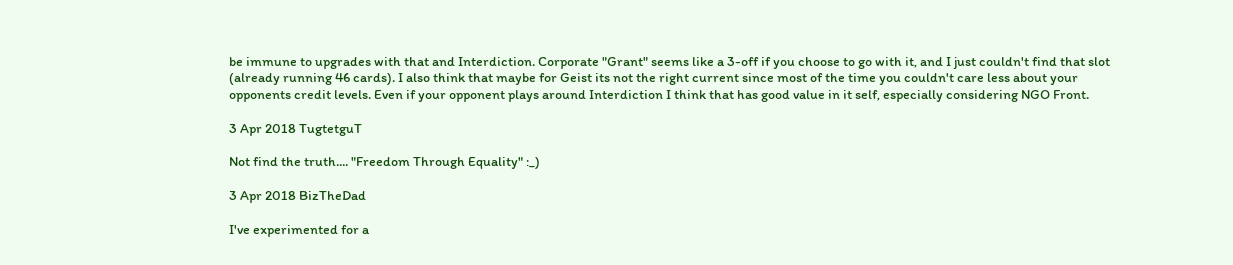be immune to upgrades with that and Interdiction. Corporate "Grant" seems like a 3-off if you choose to go with it, and I just couldn't find that slot (already running 46 cards). I also think that maybe for Geist its not the right current since most of the time you couldn't care less about your opponents credit levels. Even if your opponent plays around Interdiction I think that has good value in it self, especially considering NGO Front.

3 Apr 2018 TugtetguT

Not find the truth.... "Freedom Through Equality" :_)

3 Apr 2018 BizTheDad

I've experimented for a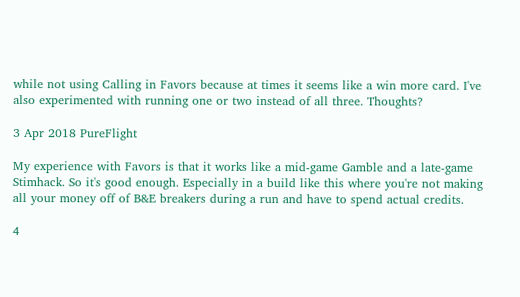while not using Calling in Favors because at times it seems like a win more card. I've also experimented with running one or two instead of all three. Thoughts?

3 Apr 2018 PureFlight

My experience with Favors is that it works like a mid-game Gamble and a late-game Stimhack. So it's good enough. Especially in a build like this where you're not making all your money off of B&E breakers during a run and have to spend actual credits.

4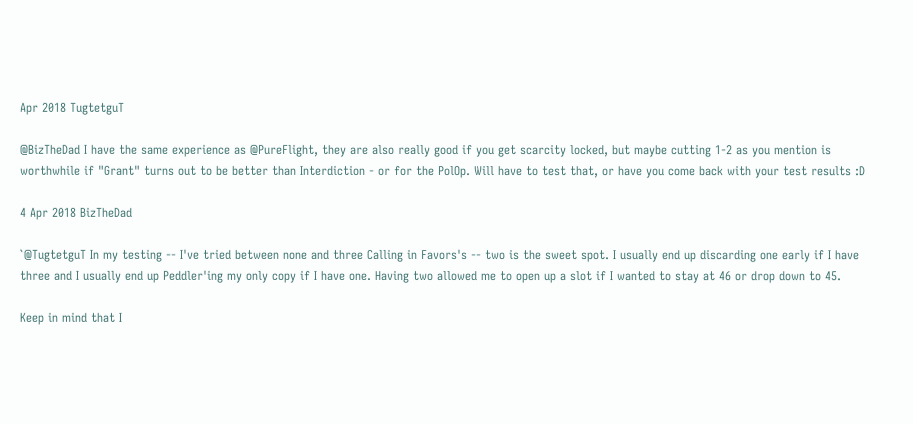Apr 2018 TugtetguT

@BizTheDad I have the same experience as @PureFlight, they are also really good if you get scarcity locked, but maybe cutting 1-2 as you mention is worthwhile if "Grant" turns out to be better than Interdiction - or for the PolOp. Will have to test that, or have you come back with your test results :D

4 Apr 2018 BizTheDad

`@TugtetguT In my testing -- I've tried between none and three Calling in Favors's -- two is the sweet spot. I usually end up discarding one early if I have three and I usually end up Peddler'ing my only copy if I have one. Having two allowed me to open up a slot if I wanted to stay at 46 or drop down to 45.

Keep in mind that I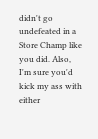didn't go undefeated in a Store Champ like you did. Also, I'm sure you'd kick my ass with either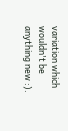variation which wouldn't be anything new :).